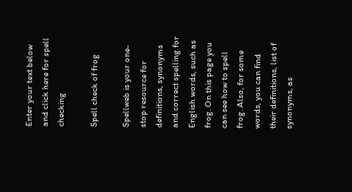Enter your text below and click here for spell checking

Spell check of frog

Spellweb is your one-stop resource for definitions, synonyms and correct spelling for English words, such as frog. On this page you can see how to spell frog. Also, for some words, you can find their definitions, list of synonyms, as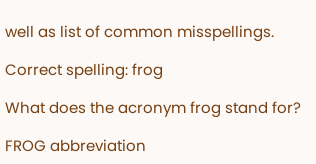well as list of common misspellings.

Correct spelling: frog

What does the acronym frog stand for?

FROG abbreviation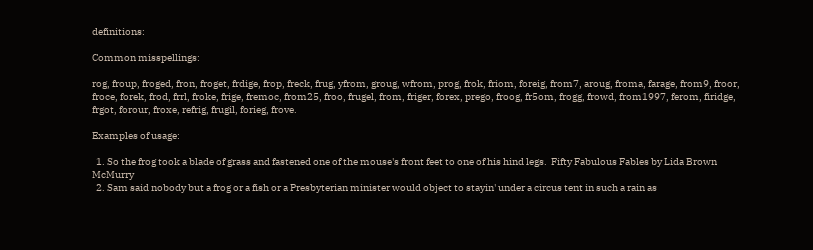definitions:

Common misspellings:

rog, froup, froged, fron, froget, frdige, frop, freck, frug, yfrom, groug, wfrom, prog, frok, friom, foreig, from7, aroug, froma, farage, from9, froor, froce, forek, frod, frrl, froke, frige, fremoc, from25, froo, frugel, from, friger, forex, prego, froog, fr5om, frogg, frowd, from1997, ferom, firidge, frgot, forour, froxe, refrig, frugil, forieg, frove.

Examples of usage:

  1. So the frog took a blade of grass and fastened one of the mouse's front feet to one of his hind legs.  Fifty Fabulous Fables by Lida Brown McMurry
  2. Sam said nobody but a frog or a fish or a Presbyterian minister would object to stayin' under a circus tent in such a rain as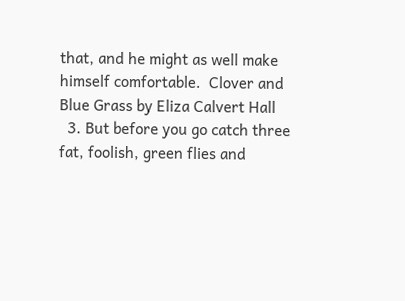that, and he might as well make himself comfortable.  Clover and Blue Grass by Eliza Calvert Hall
  3. But before you go catch three fat, foolish, green flies and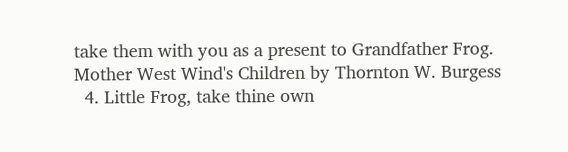take them with you as a present to Grandfather Frog.  Mother West Wind's Children by Thornton W. Burgess
  4. Little Frog, take thine own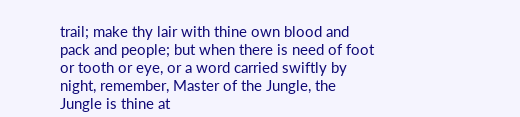trail; make thy lair with thine own blood and pack and people; but when there is need of foot or tooth or eye, or a word carried swiftly by night, remember, Master of the Jungle, the Jungle is thine at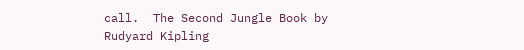call.  The Second Jungle Book by Rudyard Kipling